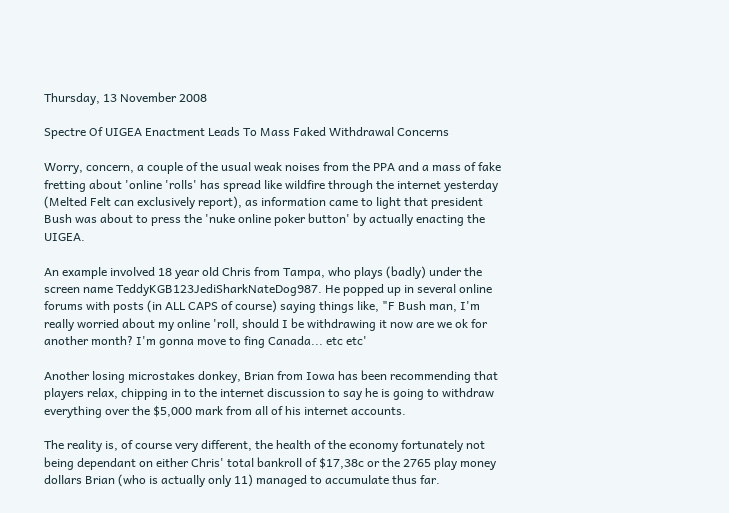Thursday, 13 November 2008

Spectre Of UIGEA Enactment Leads To Mass Faked Withdrawal Concerns

Worry, concern, a couple of the usual weak noises from the PPA and a mass of fake fretting about 'online 'rolls' has spread like wildfire through the internet yesterday (Melted Felt can exclusively report), as information came to light that president Bush was about to press the 'nuke online poker button' by actually enacting the UIGEA.

An example involved 18 year old Chris from Tampa, who plays (badly) under the screen name TeddyKGB123JediSharkNateDog987. He popped up in several online forums with posts (in ALL CAPS of course) saying things like, "F Bush man, I'm really worried about my online 'roll, should I be withdrawing it now are we ok for another month? I'm gonna move to fing Canada... etc etc'

Another losing microstakes donkey, Brian from Iowa has been recommending that players relax, chipping in to the internet discussion to say he is going to withdraw everything over the $5,000 mark from all of his internet accounts.

The reality is, of course very different, the health of the economy fortunately not being dependant on either Chris' total bankroll of $17,38c or the 2765 play money dollars Brian (who is actually only 11) managed to accumulate thus far.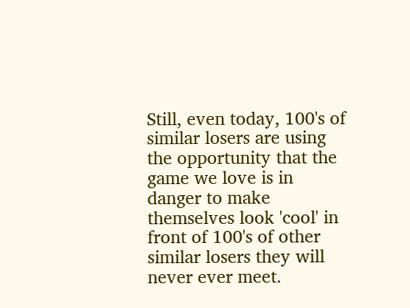Still, even today, 100's of similar losers are using the opportunity that the game we love is in danger to make themselves look 'cool' in front of 100's of other similar losers they will never ever meet.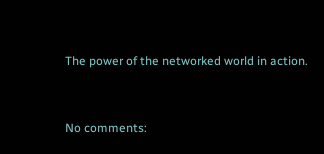The power of the networked world in action.


No comments: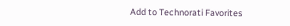Add to Technorati Favorites